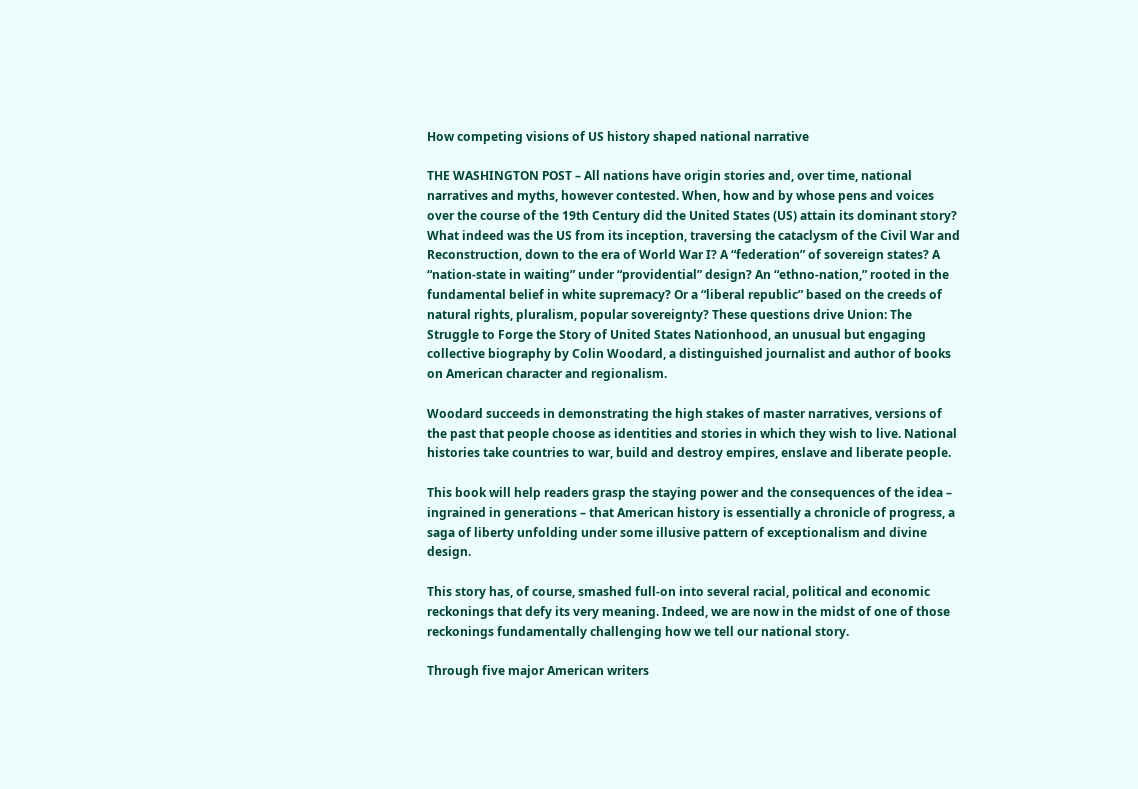How competing visions of US history shaped national narrative

THE WASHINGTON POST – All nations have origin stories and, over time, national narratives and myths, however contested. When, how and by whose pens and voices over the course of the 19th Century did the United States (US) attain its dominant story? What indeed was the US from its inception, traversing the cataclysm of the Civil War and Reconstruction, down to the era of World War I? A “federation” of sovereign states? A “nation-state in waiting” under “providential” design? An “ethno-nation,” rooted in the fundamental belief in white supremacy? Or a “liberal republic” based on the creeds of natural rights, pluralism, popular sovereignty? These questions drive Union: The Struggle to Forge the Story of United States Nationhood, an unusual but engaging collective biography by Colin Woodard, a distinguished journalist and author of books on American character and regionalism.

Woodard succeeds in demonstrating the high stakes of master narratives, versions of the past that people choose as identities and stories in which they wish to live. National histories take countries to war, build and destroy empires, enslave and liberate people.

This book will help readers grasp the staying power and the consequences of the idea – ingrained in generations – that American history is essentially a chronicle of progress, a saga of liberty unfolding under some illusive pattern of exceptionalism and divine design.

This story has, of course, smashed full-on into several racial, political and economic reckonings that defy its very meaning. Indeed, we are now in the midst of one of those reckonings fundamentally challenging how we tell our national story.

Through five major American writers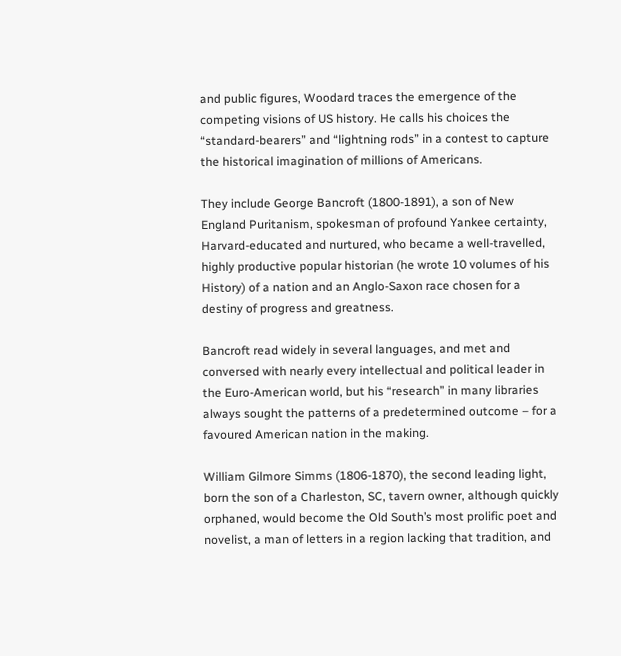and public figures, Woodard traces the emergence of the competing visions of US history. He calls his choices the “standard-bearers” and “lightning rods” in a contest to capture the historical imagination of millions of Americans.

They include George Bancroft (1800-1891), a son of New England Puritanism, spokesman of profound Yankee certainty, Harvard-educated and nurtured, who became a well-travelled, highly productive popular historian (he wrote 10 volumes of his History) of a nation and an Anglo-Saxon race chosen for a destiny of progress and greatness.

Bancroft read widely in several languages, and met and conversed with nearly every intellectual and political leader in the Euro-American world, but his “research” in many libraries always sought the patterns of a predetermined outcome – for a favoured American nation in the making.

William Gilmore Simms (1806-1870), the second leading light, born the son of a Charleston, SC, tavern owner, although quickly orphaned, would become the Old South’s most prolific poet and novelist, a man of letters in a region lacking that tradition, and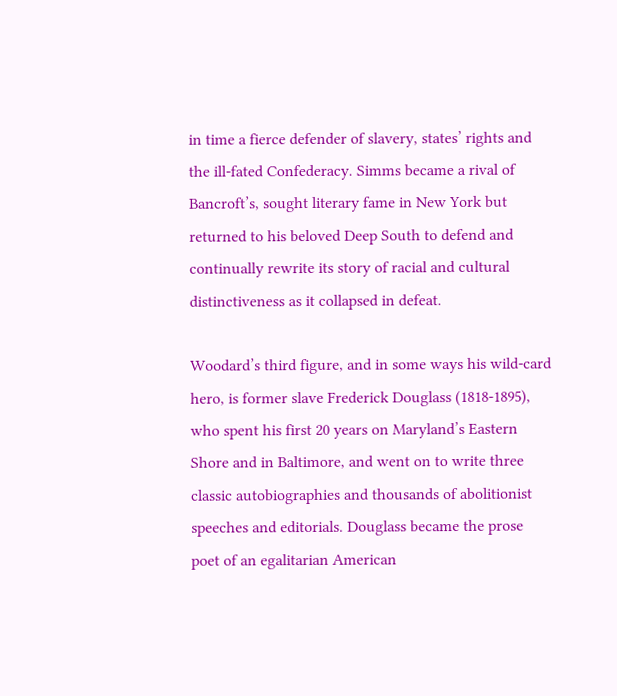in time a fierce defender of slavery, states’ rights and the ill-fated Confederacy. Simms became a rival of Bancroft’s, sought literary fame in New York but returned to his beloved Deep South to defend and continually rewrite its story of racial and cultural distinctiveness as it collapsed in defeat.

Woodard’s third figure, and in some ways his wild-card hero, is former slave Frederick Douglass (1818-1895), who spent his first 20 years on Maryland’s Eastern Shore and in Baltimore, and went on to write three classic autobiographies and thousands of abolitionist speeches and editorials. Douglass became the prose poet of an egalitarian American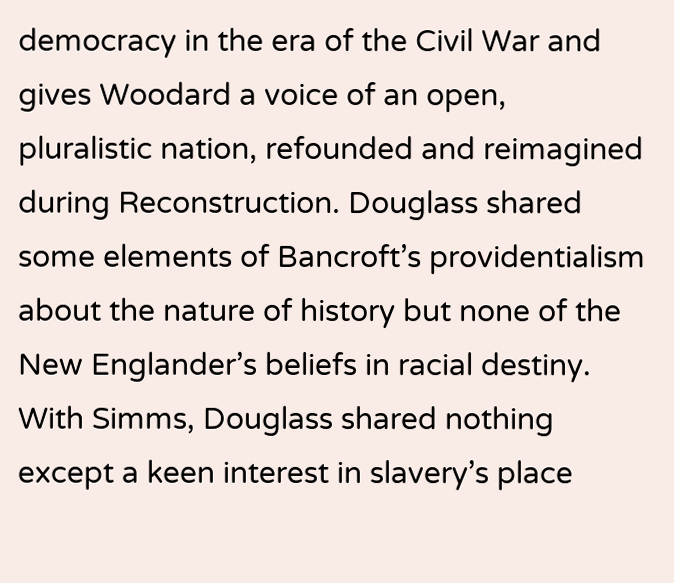democracy in the era of the Civil War and gives Woodard a voice of an open, pluralistic nation, refounded and reimagined during Reconstruction. Douglass shared some elements of Bancroft’s providentialism about the nature of history but none of the New Englander’s beliefs in racial destiny. With Simms, Douglass shared nothing except a keen interest in slavery’s place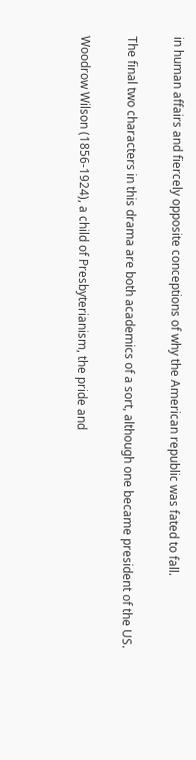in human affairs and fiercely opposite conceptions of why the American republic was fated to fall.

The final two characters in this drama are both academics of a sort, although one became president of the US.

Woodrow Wilson (1856-1924), a child of Presbyterianism, the pride and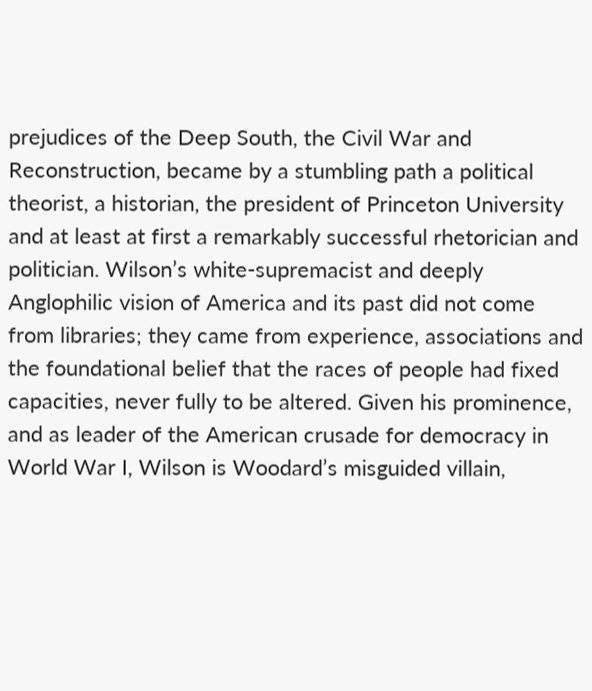prejudices of the Deep South, the Civil War and Reconstruction, became by a stumbling path a political theorist, a historian, the president of Princeton University and at least at first a remarkably successful rhetorician and politician. Wilson’s white-supremacist and deeply Anglophilic vision of America and its past did not come from libraries; they came from experience, associations and the foundational belief that the races of people had fixed capacities, never fully to be altered. Given his prominence, and as leader of the American crusade for democracy in World War I, Wilson is Woodard’s misguided villain,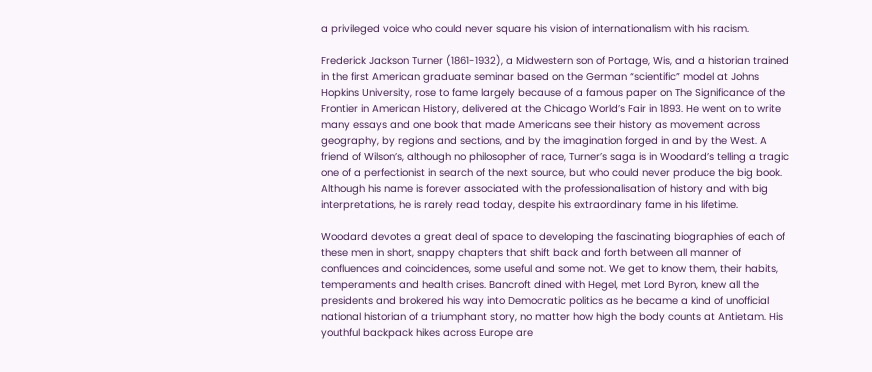a privileged voice who could never square his vision of internationalism with his racism.

Frederick Jackson Turner (1861-1932), a Midwestern son of Portage, Wis, and a historian trained in the first American graduate seminar based on the German “scientific” model at Johns Hopkins University, rose to fame largely because of a famous paper on The Significance of the Frontier in American History, delivered at the Chicago World’s Fair in 1893. He went on to write many essays and one book that made Americans see their history as movement across geography, by regions and sections, and by the imagination forged in and by the West. A friend of Wilson’s, although no philosopher of race, Turner’s saga is in Woodard’s telling a tragic one of a perfectionist in search of the next source, but who could never produce the big book. Although his name is forever associated with the professionalisation of history and with big interpretations, he is rarely read today, despite his extraordinary fame in his lifetime.

Woodard devotes a great deal of space to developing the fascinating biographies of each of these men in short, snappy chapters that shift back and forth between all manner of confluences and coincidences, some useful and some not. We get to know them, their habits, temperaments and health crises. Bancroft dined with Hegel, met Lord Byron, knew all the presidents and brokered his way into Democratic politics as he became a kind of unofficial national historian of a triumphant story, no matter how high the body counts at Antietam. His youthful backpack hikes across Europe are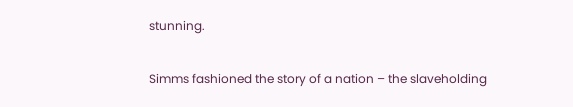stunning.

Simms fashioned the story of a nation – the slaveholding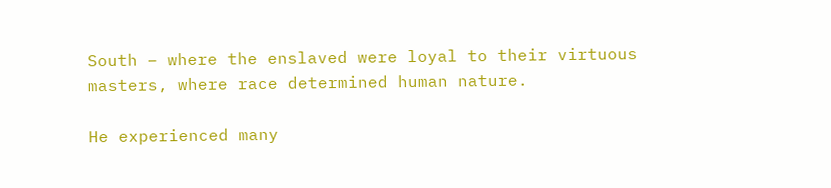South – where the enslaved were loyal to their virtuous masters, where race determined human nature.

He experienced many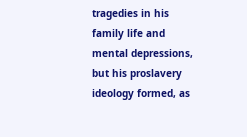tragedies in his family life and mental depressions, but his proslavery ideology formed, as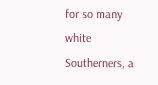for so many white Southerners, a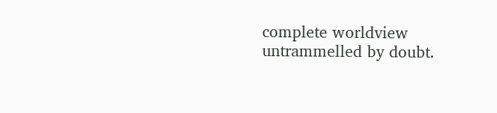complete worldview untrammelled by doubt.